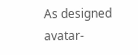As designed  avatar-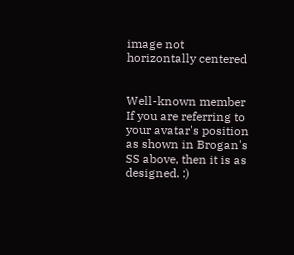image not horizontally centered


Well-known member
If you are referring to your avatar's position as shown in Brogan's SS above, then it is as designed. :)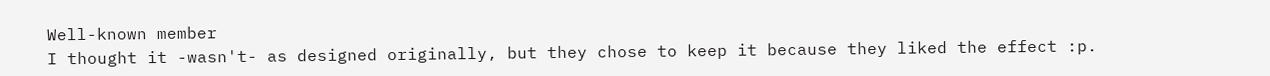Well-known member
I thought it -wasn't- as designed originally, but they chose to keep it because they liked the effect :p.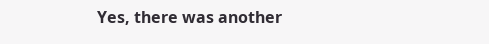Yes, there was another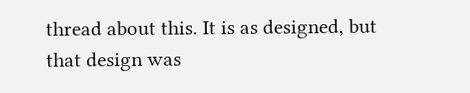thread about this. It is as designed, but that design was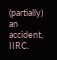(partially) an accident, IIRC.